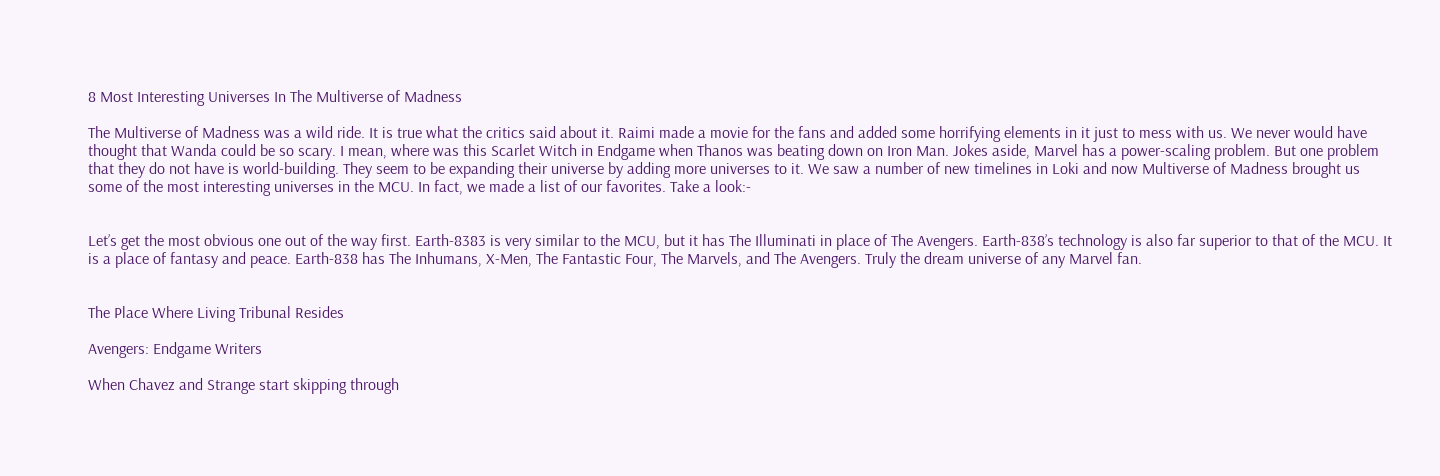8 Most Interesting Universes In The Multiverse of Madness

The Multiverse of Madness was a wild ride. It is true what the critics said about it. Raimi made a movie for the fans and added some horrifying elements in it just to mess with us. We never would have thought that Wanda could be so scary. I mean, where was this Scarlet Witch in Endgame when Thanos was beating down on Iron Man. Jokes aside, Marvel has a power-scaling problem. But one problem that they do not have is world-building. They seem to be expanding their universe by adding more universes to it. We saw a number of new timelines in Loki and now Multiverse of Madness brought us some of the most interesting universes in the MCU. In fact, we made a list of our favorites. Take a look:-


Let’s get the most obvious one out of the way first. Earth-8383 is very similar to the MCU, but it has The Illuminati in place of The Avengers. Earth-838’s technology is also far superior to that of the MCU. It is a place of fantasy and peace. Earth-838 has The Inhumans, X-Men, The Fantastic Four, The Marvels, and The Avengers. Truly the dream universe of any Marvel fan.


The Place Where Living Tribunal Resides

Avengers: Endgame Writers

When Chavez and Strange start skipping through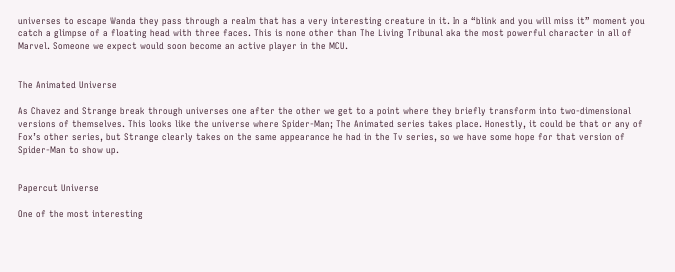universes to escape Wanda they pass through a realm that has a very interesting creature in it. In a “blink and you will miss it” moment you catch a glimpse of a floating head with three faces. This is none other than The Living Tribunal aka the most powerful character in all of Marvel. Someone we expect would soon become an active player in the MCU.


The Animated Universe

As Chavez and Strange break through universes one after the other we get to a point where they briefly transform into two-dimensional versions of themselves. This looks like the universe where Spider-Man; The Animated series takes place. Honestly, it could be that or any of Fox’s other series, but Strange clearly takes on the same appearance he had in the Tv series, so we have some hope for that version of Spider-Man to show up.


Papercut Universe

One of the most interesting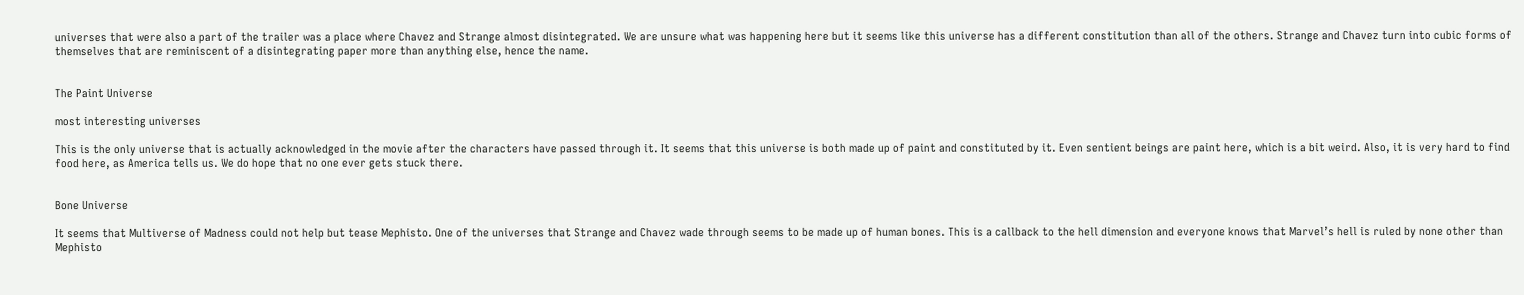universes that were also a part of the trailer was a place where Chavez and Strange almost disintegrated. We are unsure what was happening here but it seems like this universe has a different constitution than all of the others. Strange and Chavez turn into cubic forms of themselves that are reminiscent of a disintegrating paper more than anything else, hence the name.


The Paint Universe

most interesting universes

This is the only universe that is actually acknowledged in the movie after the characters have passed through it. It seems that this universe is both made up of paint and constituted by it. Even sentient beings are paint here, which is a bit weird. Also, it is very hard to find food here, as America tells us. We do hope that no one ever gets stuck there.


Bone Universe

It seems that Multiverse of Madness could not help but tease Mephisto. One of the universes that Strange and Chavez wade through seems to be made up of human bones. This is a callback to the hell dimension and everyone knows that Marvel’s hell is ruled by none other than Mephisto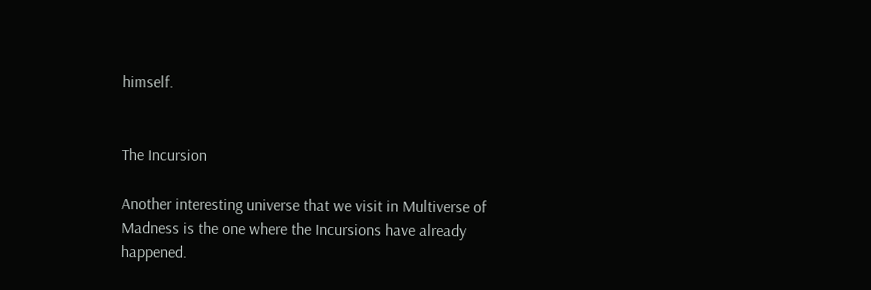himself.


The Incursion

Another interesting universe that we visit in Multiverse of Madness is the one where the Incursions have already happened.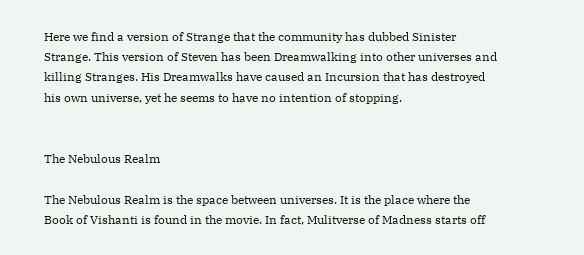Here we find a version of Strange that the community has dubbed Sinister Strange. This version of Steven has been Dreamwalking into other universes and killing Stranges. His Dreamwalks have caused an Incursion that has destroyed his own universe, yet he seems to have no intention of stopping.


The Nebulous Realm

The Nebulous Realm is the space between universes. It is the place where the Book of Vishanti is found in the movie. In fact, Mulitverse of Madness starts off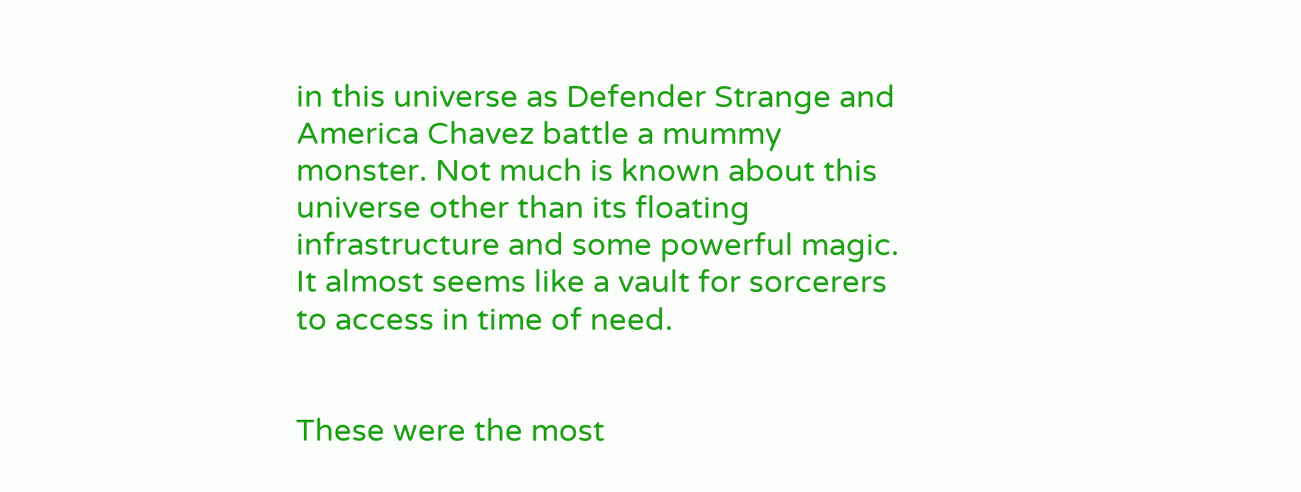in this universe as Defender Strange and America Chavez battle a mummy monster. Not much is known about this universe other than its floating infrastructure and some powerful magic. It almost seems like a vault for sorcerers to access in time of need.


These were the most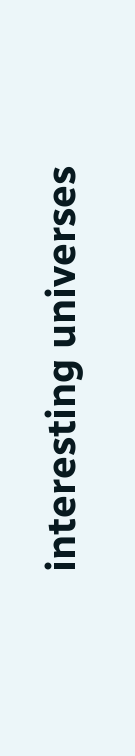interesting universes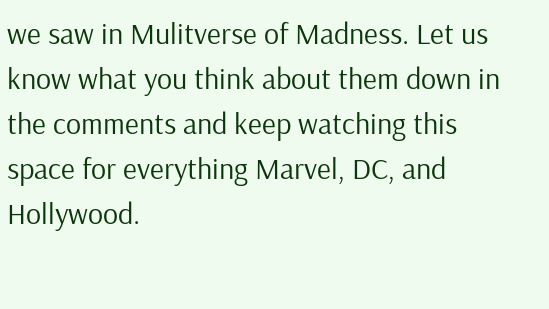we saw in Mulitverse of Madness. Let us know what you think about them down in the comments and keep watching this space for everything Marvel, DC, and Hollywood.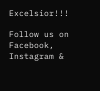Excelsior!!!

Follow us on Facebook, Instagram &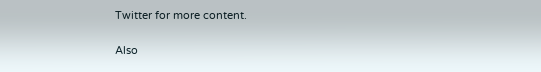Twitter for more content.

Also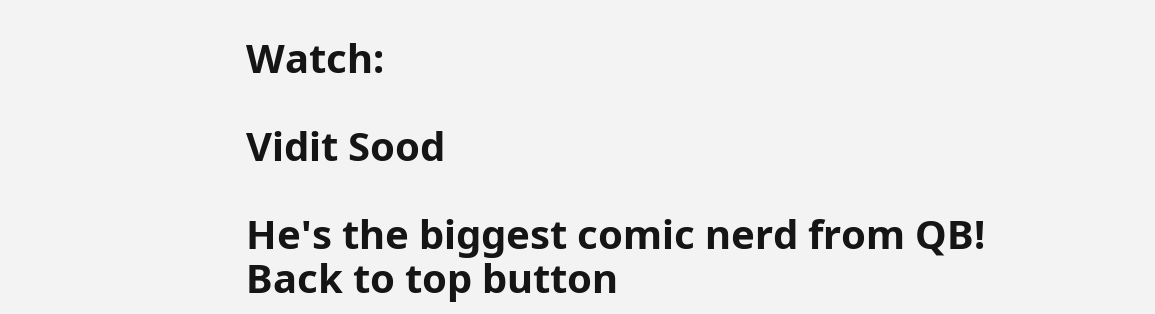Watch:

Vidit Sood

He's the biggest comic nerd from QB!
Back to top button